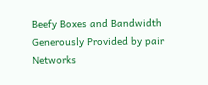Beefy Boxes and Bandwidth Generously Provided by pair Networks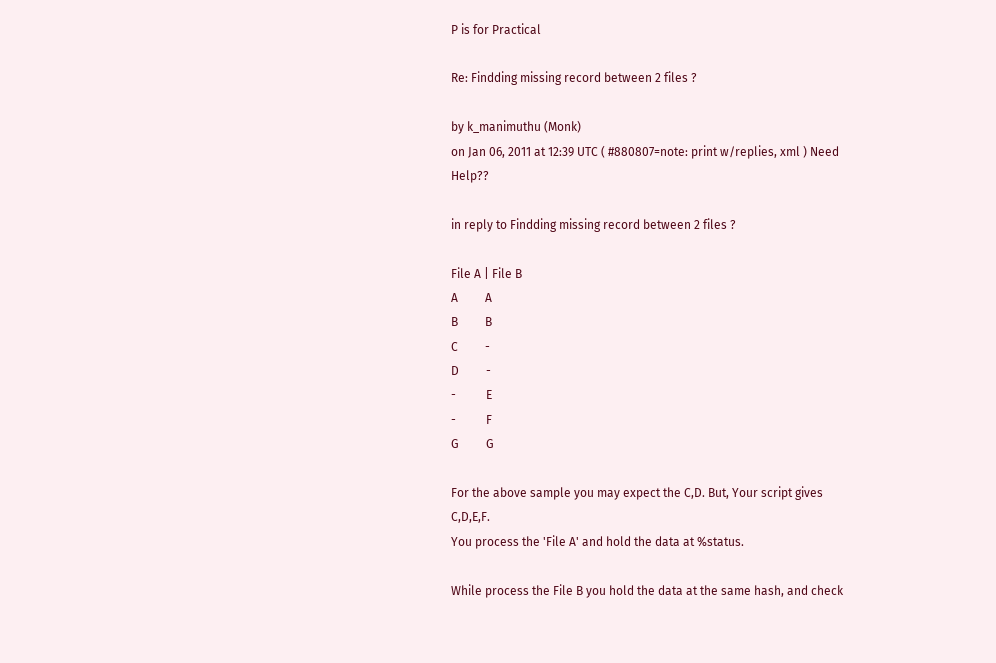P is for Practical

Re: Findding missing record between 2 files ?

by k_manimuthu (Monk)
on Jan 06, 2011 at 12:39 UTC ( #880807=note: print w/replies, xml ) Need Help??

in reply to Findding missing record between 2 files ?

File A | File B
A         A
B         B
C         -
D         -
-          E
-          F
G         G

For the above sample you may expect the C,D. But, Your script gives C,D,E,F.
You process the 'File A' and hold the data at %status.

While process the File B you hold the data at the same hash, and check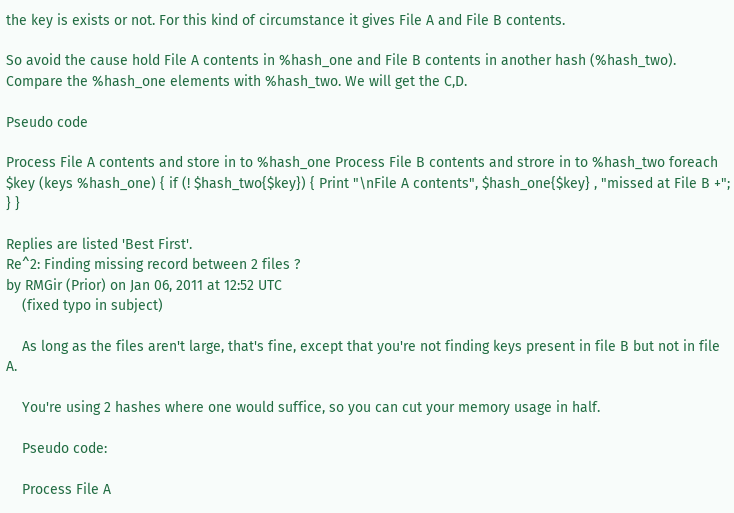the key is exists or not. For this kind of circumstance it gives File A and File B contents.

So avoid the cause hold File A contents in %hash_one and File B contents in another hash (%hash_two).
Compare the %hash_one elements with %hash_two. We will get the C,D.

Pseudo code

Process File A contents and store in to %hash_one Process File B contents and strore in to %hash_two foreach $key (keys %hash_one) { if (! $hash_two{$key}) { Print "\nFile A contents", $hash_one{$key} , "missed at File B +"; } }

Replies are listed 'Best First'.
Re^2: Finding missing record between 2 files ?
by RMGir (Prior) on Jan 06, 2011 at 12:52 UTC
    (fixed typo in subject)

    As long as the files aren't large, that's fine, except that you're not finding keys present in file B but not in file A.

    You're using 2 hashes where one would suffice, so you can cut your memory usage in half.

    Pseudo code:

    Process File A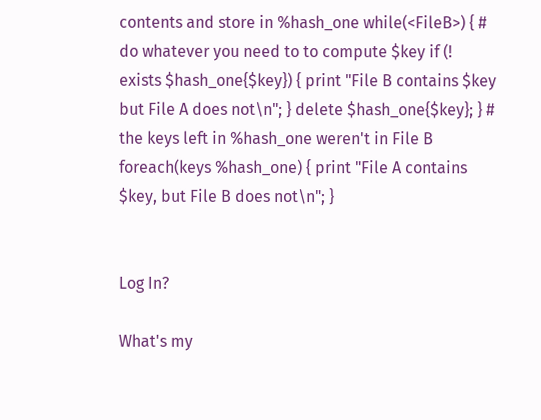contents and store in %hash_one while(<FileB>) { # do whatever you need to to compute $key if (! exists $hash_one{$key}) { print "File B contains $key but File A does not\n"; } delete $hash_one{$key}; } # the keys left in %hash_one weren't in File B foreach(keys %hash_one) { print "File A contains $key, but File B does not\n"; }


Log In?

What's my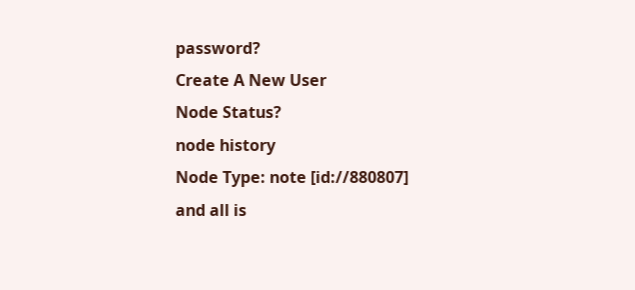password?
Create A New User
Node Status?
node history
Node Type: note [id://880807]
and all is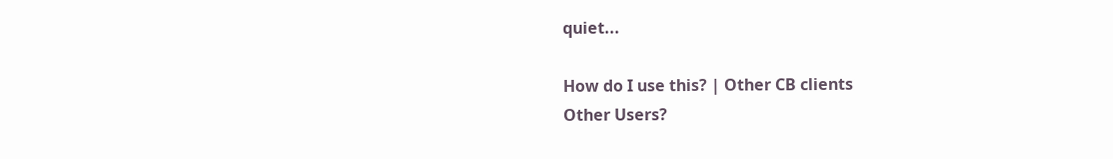quiet...

How do I use this? | Other CB clients
Other Users?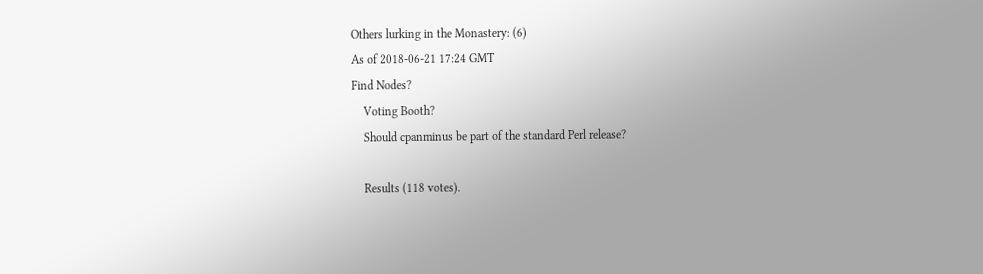Others lurking in the Monastery: (6)
As of 2018-06-21 17:24 GMT
Find Nodes?
    Voting Booth?
    Should cpanminus be part of the standard Perl release?

    Results (118 votes).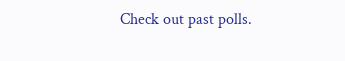Check out past polls.